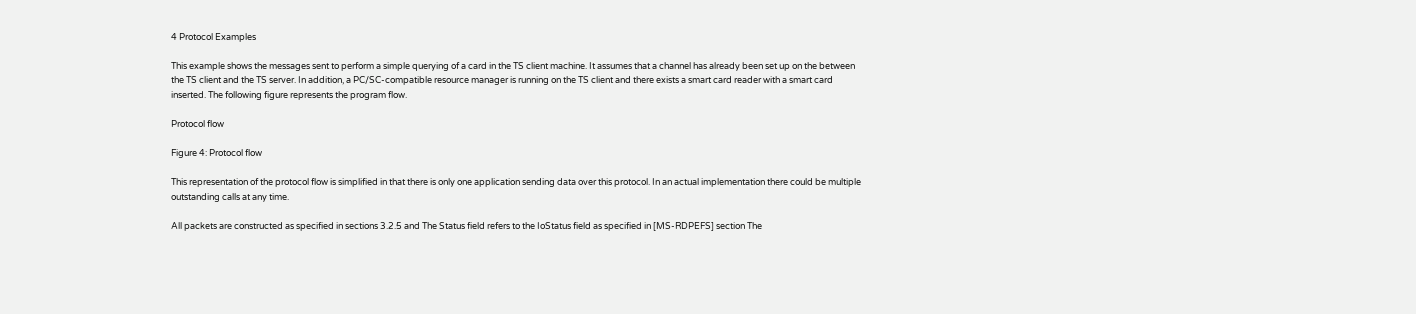4 Protocol Examples

This example shows the messages sent to perform a simple querying of a card in the TS client machine. It assumes that a channel has already been set up on the between the TS client and the TS server. In addition, a PC/SC-compatible resource manager is running on the TS client and there exists a smart card reader with a smart card inserted. The following figure represents the program flow.

Protocol flow

Figure 4: Protocol flow

This representation of the protocol flow is simplified in that there is only one application sending data over this protocol. In an actual implementation there could be multiple outstanding calls at any time.

All packets are constructed as specified in sections 3.2.5 and The Status field refers to the IoStatus field as specified in [MS-RDPEFS] section The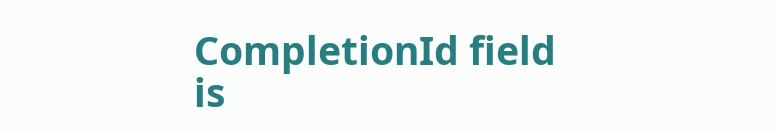CompletionId field is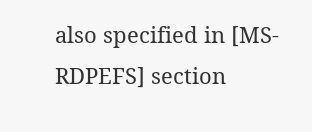also specified in [MS-RDPEFS] section